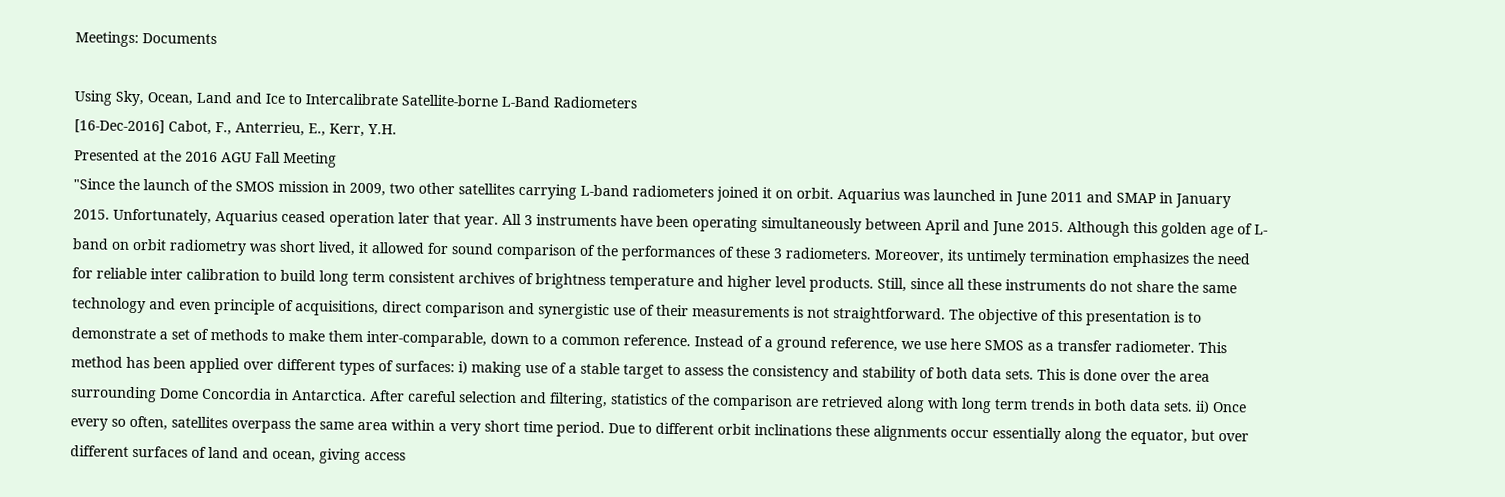Meetings: Documents

Using Sky, Ocean, Land and Ice to Intercalibrate Satellite-borne L-Band Radiometers
[16-Dec-2016] Cabot, F., Anterrieu, E., Kerr, Y.H.
Presented at the 2016 AGU Fall Meeting
"Since the launch of the SMOS mission in 2009, two other satellites carrying L-band radiometers joined it on orbit. Aquarius was launched in June 2011 and SMAP in January 2015. Unfortunately, Aquarius ceased operation later that year. All 3 instruments have been operating simultaneously between April and June 2015. Although this golden age of L-band on orbit radiometry was short lived, it allowed for sound comparison of the performances of these 3 radiometers. Moreover, its untimely termination emphasizes the need for reliable inter calibration to build long term consistent archives of brightness temperature and higher level products. Still, since all these instruments do not share the same technology and even principle of acquisitions, direct comparison and synergistic use of their measurements is not straightforward. The objective of this presentation is to demonstrate a set of methods to make them inter-comparable, down to a common reference. Instead of a ground reference, we use here SMOS as a transfer radiometer. This method has been applied over different types of surfaces: i) making use of a stable target to assess the consistency and stability of both data sets. This is done over the area surrounding Dome Concordia in Antarctica. After careful selection and filtering, statistics of the comparison are retrieved along with long term trends in both data sets. ii) Once every so often, satellites overpass the same area within a very short time period. Due to different orbit inclinations these alignments occur essentially along the equator, but over different surfaces of land and ocean, giving access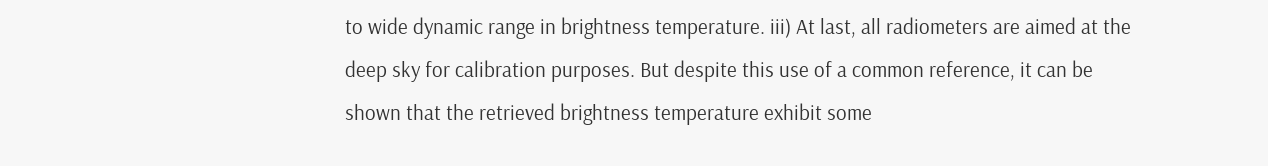to wide dynamic range in brightness temperature. iii) At last, all radiometers are aimed at the deep sky for calibration purposes. But despite this use of a common reference, it can be shown that the retrieved brightness temperature exhibit some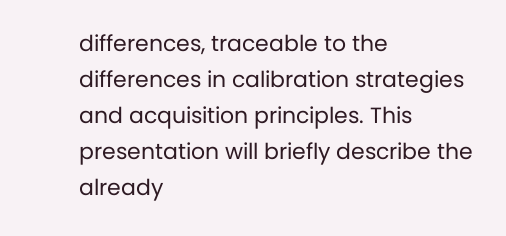differences, traceable to the differences in calibration strategies and acquisition principles. This presentation will briefly describe the already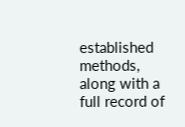established methods, along with a full record of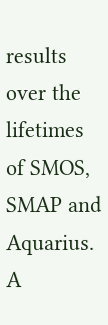results over the lifetimes of SMOS, SMAP and Aquarius. A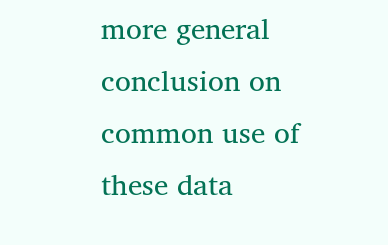more general conclusion on common use of these data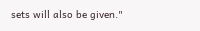sets will also be given."